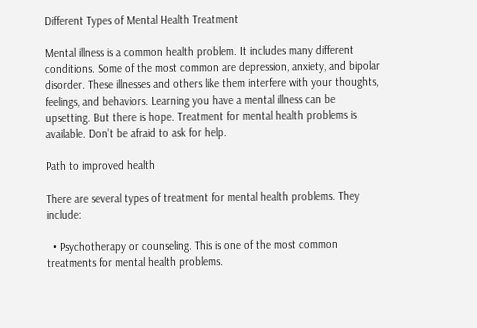Different Types of Mental Health Treatment

Mental illness is a common health problem. It includes many different conditions. Some of the most common are depression, anxiety, and bipolar disorder. These illnesses and others like them interfere with your thoughts, feelings, and behaviors. Learning you have a mental illness can be upsetting. But there is hope. Treatment for mental health problems is available. Don’t be afraid to ask for help.

Path to improved health

There are several types of treatment for mental health problems. They include:

  • Psychotherapy or counseling. This is one of the most common treatments for mental health problems.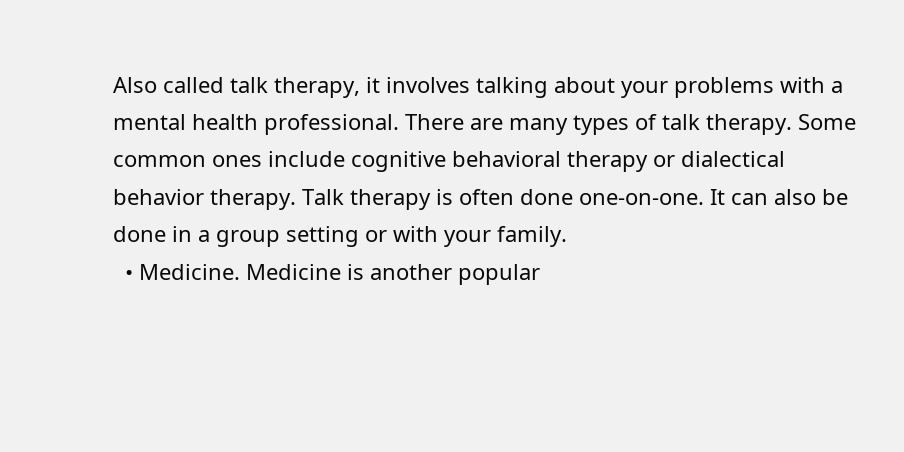Also called talk therapy, it involves talking about your problems with a mental health professional. There are many types of talk therapy. Some common ones include cognitive behavioral therapy or dialectical behavior therapy. Talk therapy is often done one-on-one. It can also be done in a group setting or with your family.
  • Medicine. Medicine is another popular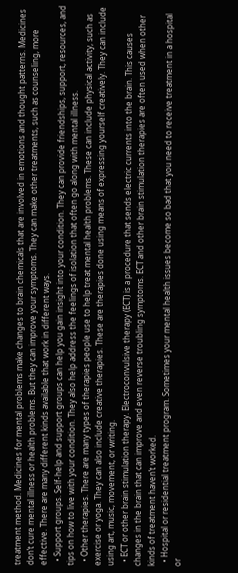treatment method. Medicines for mental problems make changes to brain chemicals that are involved in emotions and thought patterns. Medicines don’t cure mental illness or health problems. But they can improve your symptoms. They can make other treatments, such as counseling, more effective. There are many different kinds available that work in different ways.
  • Support groups. Self-help and support groups can help you gain insight into your condition. They can provide friendships, support, resources, and tips on how to live with your condition. They also help address the feelings of isolation that often go along with mental illness.
  • Other therapies. There are many types of therapies people use to help treat mental health problems. These can include physical activity, such as exercise or yoga. They can also include creative therapies. These are therapies done using means of expressing yourself creatively. They can include using art, music, movement, or writing.
  • ECT or other brain stimulation therapy. Electroconvulsive therapy (ECT) is a procedure that sends electric currents into the brain. This causes changes in the brain that can improve and even reverse troubling symptoms. ECT and other brain stimulation therapies are often used when other kinds of treatment haven’t worked.
  • Hospital or residential treatment program. Sometimes your mental health issues become so bad that you need to receive treatment in a hospital or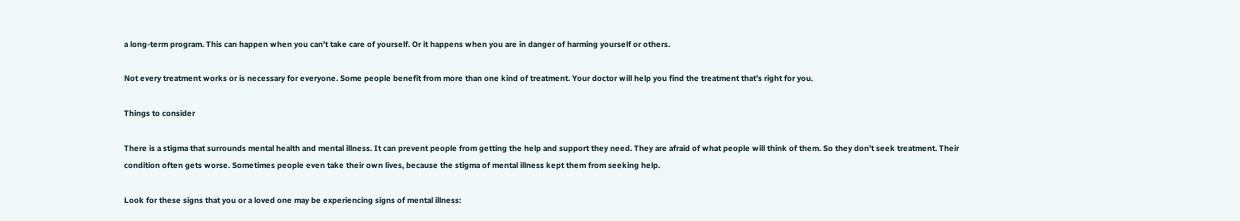a long-term program. This can happen when you can’t take care of yourself. Or it happens when you are in danger of harming yourself or others.

Not every treatment works or is necessary for everyone. Some people benefit from more than one kind of treatment. Your doctor will help you find the treatment that’s right for you.

Things to consider

There is a stigma that surrounds mental health and mental illness. It can prevent people from getting the help and support they need. They are afraid of what people will think of them. So they don’t seek treatment. Their condition often gets worse. Sometimes people even take their own lives, because the stigma of mental illness kept them from seeking help.

Look for these signs that you or a loved one may be experiencing signs of mental illness: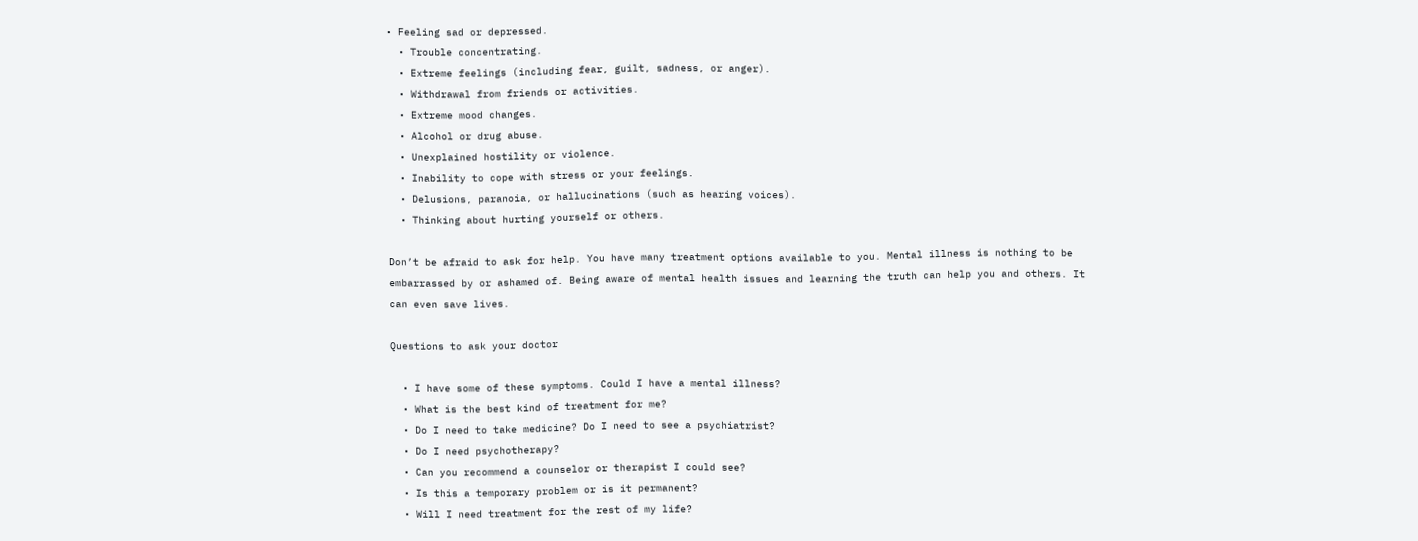• Feeling sad or depressed.
  • Trouble concentrating.
  • Extreme feelings (including fear, guilt, sadness, or anger).
  • Withdrawal from friends or activities.
  • Extreme mood changes.
  • Alcohol or drug abuse.
  • Unexplained hostility or violence.
  • Inability to cope with stress or your feelings.
  • Delusions, paranoia, or hallucinations (such as hearing voices).
  • Thinking about hurting yourself or others.

Don’t be afraid to ask for help. You have many treatment options available to you. Mental illness is nothing to be embarrassed by or ashamed of. Being aware of mental health issues and learning the truth can help you and others. It can even save lives.

Questions to ask your doctor

  • I have some of these symptoms. Could I have a mental illness?
  • What is the best kind of treatment for me?
  • Do I need to take medicine? Do I need to see a psychiatrist?
  • Do I need psychotherapy?
  • Can you recommend a counselor or therapist I could see?
  • Is this a temporary problem or is it permanent?
  • Will I need treatment for the rest of my life?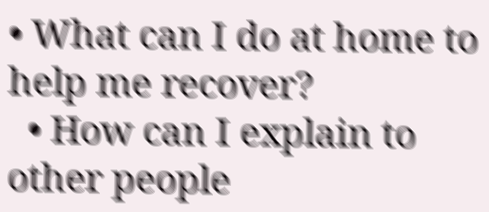• What can I do at home to help me recover?
  • How can I explain to other people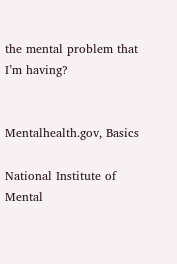the mental problem that I’m having?


Mentalhealth.gov, Basics

National Institute of Mental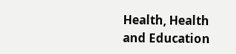Health, Health and Education